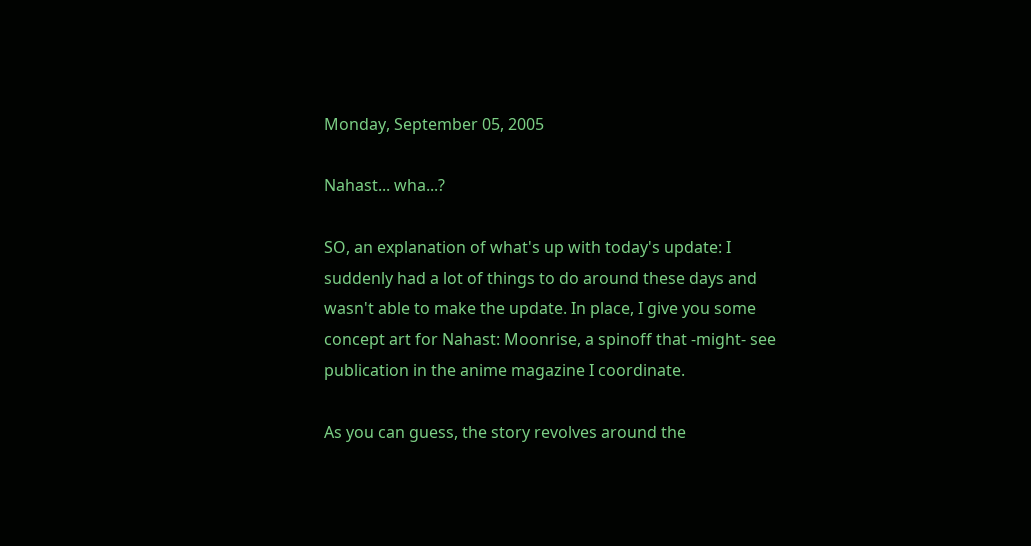Monday, September 05, 2005

Nahast... wha...?

SO, an explanation of what's up with today's update: I suddenly had a lot of things to do around these days and wasn't able to make the update. In place, I give you some concept art for Nahast: Moonrise, a spinoff that -might- see publication in the anime magazine I coordinate.

As you can guess, the story revolves around the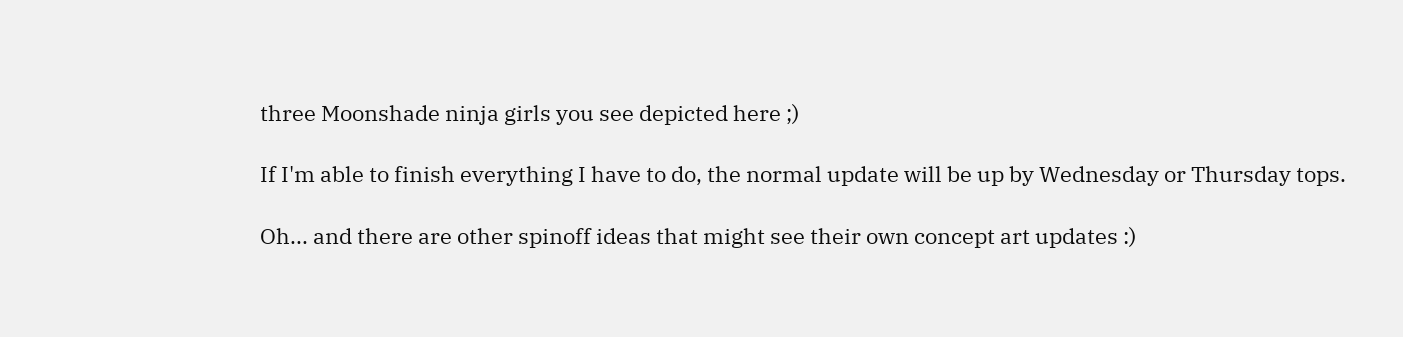three Moonshade ninja girls you see depicted here ;)

If I'm able to finish everything I have to do, the normal update will be up by Wednesday or Thursday tops.

Oh... and there are other spinoff ideas that might see their own concept art updates :)